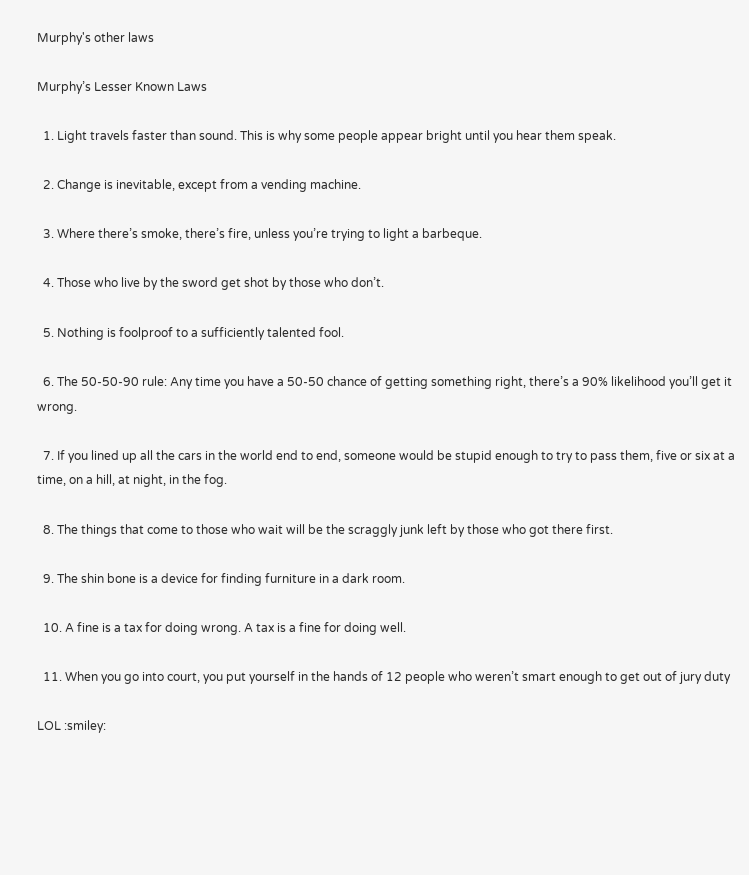Murphy's other laws

Murphy’s Lesser Known Laws

  1. Light travels faster than sound. This is why some people appear bright until you hear them speak.

  2. Change is inevitable, except from a vending machine.

  3. Where there’s smoke, there’s fire, unless you’re trying to light a barbeque.

  4. Those who live by the sword get shot by those who don’t.

  5. Nothing is foolproof to a sufficiently talented fool.

  6. The 50-50-90 rule: Any time you have a 50-50 chance of getting something right, there’s a 90% likelihood you’ll get it wrong.

  7. If you lined up all the cars in the world end to end, someone would be stupid enough to try to pass them, five or six at a time, on a hill, at night, in the fog.

  8. The things that come to those who wait will be the scraggly junk left by those who got there first.

  9. The shin bone is a device for finding furniture in a dark room.

  10. A fine is a tax for doing wrong. A tax is a fine for doing well.

  11. When you go into court, you put yourself in the hands of 12 people who weren’t smart enough to get out of jury duty

LOL :smiley: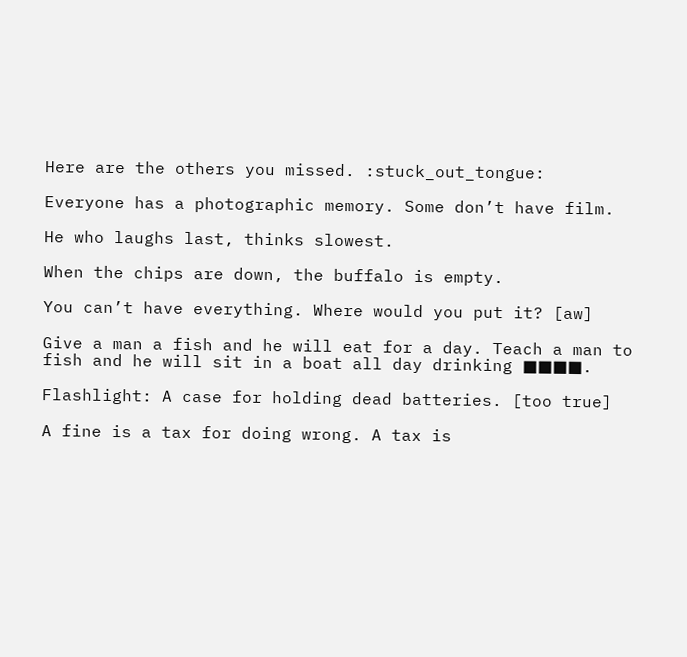Here are the others you missed. :stuck_out_tongue:

Everyone has a photographic memory. Some don’t have film.

He who laughs last, thinks slowest.

When the chips are down, the buffalo is empty.

You can’t have everything. Where would you put it? [aw]

Give a man a fish and he will eat for a day. Teach a man to fish and he will sit in a boat all day drinking ■■■■.

Flashlight: A case for holding dead batteries. [too true]

A fine is a tax for doing wrong. A tax is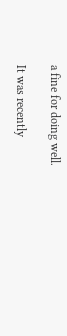a fine for doing well.

It was recently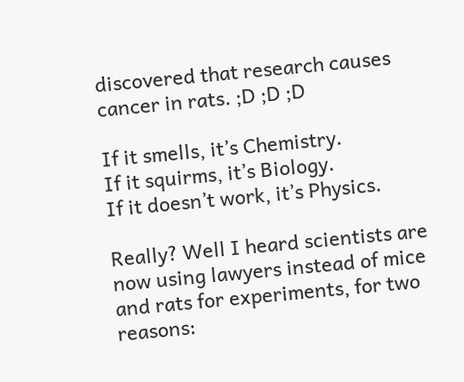discovered that research causes cancer in rats. ;D ;D ;D

If it smells, it’s Chemistry.
If it squirms, it’s Biology.
If it doesn’t work, it’s Physics.

Really? Well I heard scientists are now using lawyers instead of mice and rats for experiments, for two reasons: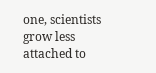one, scientists grow less attached to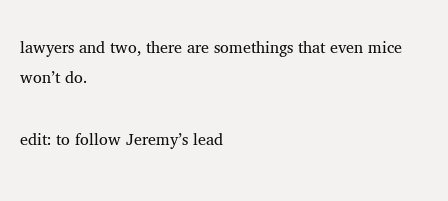lawyers and two, there are somethings that even mice won’t do.

edit: to follow Jeremy’s lead